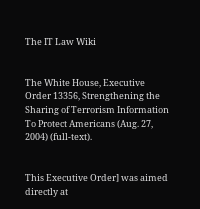The IT Law Wiki


The White House, Executive Order 13356, Strengthening the Sharing of Terrorism Information To Protect Americans (Aug. 27, 2004) (full-text).


This Executive Order] was aimed directly at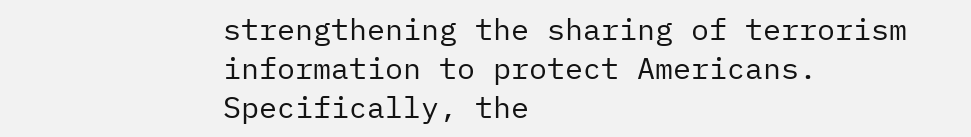strengthening the sharing of terrorism information to protect Americans. Specifically, the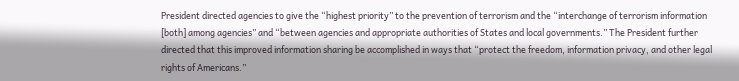President directed agencies to give the “highest priority” to the prevention of terrorism and the “interchange of terrorism information [both] among agencies” and “between agencies and appropriate authorities of States and local governments.” The President further directed that this improved information sharing be accomplished in ways that “protect the freedom, information privacy, and other legal rights of Americans.”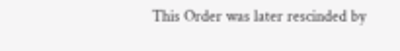This Order was later rescinded by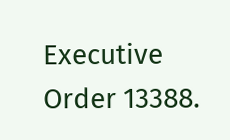Executive Order 13388.